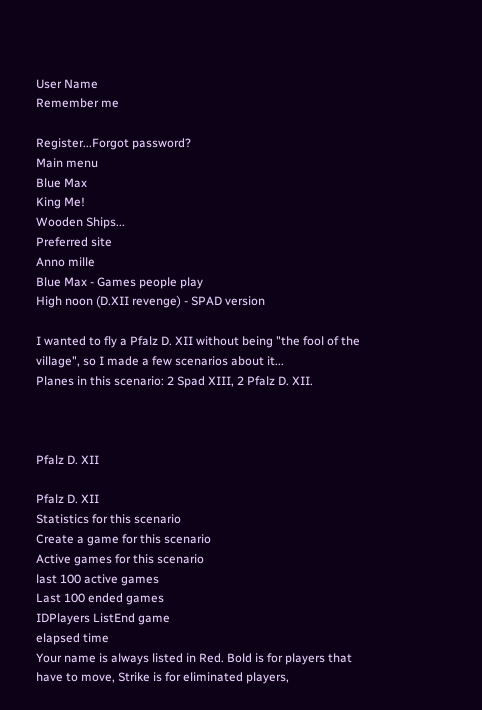User Name
Remember me

Register...Forgot password?
Main menu
Blue Max
King Me!
Wooden Ships...
Preferred site
Anno mille
Blue Max - Games people play
High noon (D.XII revenge) - SPAD version

I wanted to fly a Pfalz D. XII without being "the fool of the village", so I made a few scenarios about it...
Planes in this scenario: 2 Spad XIII, 2 Pfalz D. XII.



Pfalz D. XII

Pfalz D. XII
Statistics for this scenario
Create a game for this scenario
Active games for this scenario
last 100 active games
Last 100 ended games
IDPlayers ListEnd game
elapsed time
Your name is always listed in Red. Bold is for players that have to move, Strike is for eliminated players,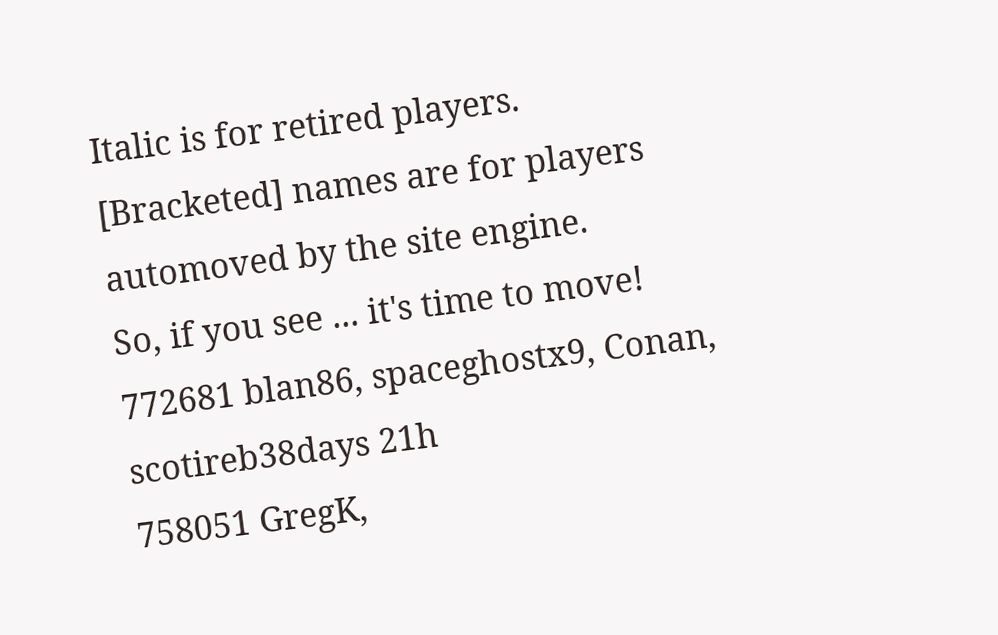Italic is for retired players. [Bracketed] names are for players automoved by the site engine.
So, if you see ... it's time to move!
772681 blan86, spaceghostx9, Conan, scotireb38days 21h
758051 GregK,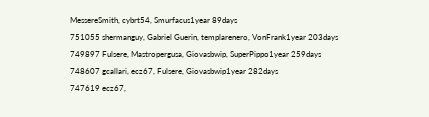MessereSmith, cybrt54, Smurfacus1year 89days
751055 shermanguy, Gabriel Guerin, templarenero, VonFrank1year 203days
749897 Fulsere, Mastropergusa, Giovasbwip, SuperPippo1year 259days
748607 gcallari, ecz67, Fulsere, Giovasbwip1year 282days
747619 ecz67,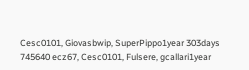Cesc0101, Giovasbwip, SuperPippo1year 303days
745640 ecz67, Cesc0101, Fulsere, gcallari1year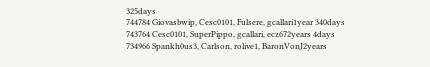325days
744784 Giovasbwip, Cesc0101, Fulsere, gcallari1year 340days
743764 Cesc0101, SuperPippo, gcallari, ecz672years 4days
734966 Spankh0us3, Carlson, rolive1, BaronVonJ2years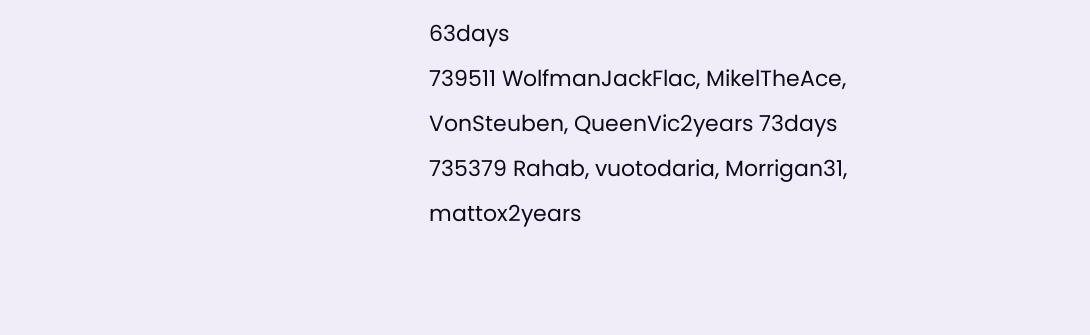63days
739511 WolfmanJackFlac, MikelTheAce, VonSteuben, QueenVic2years 73days
735379 Rahab, vuotodaria, Morrigan31, mattox2years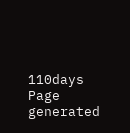110days
Page generated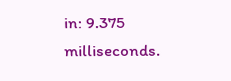in: 9.375 milliseconds.